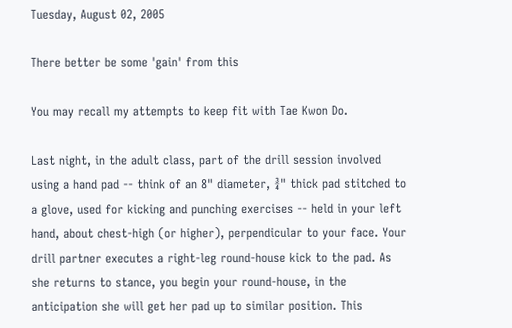Tuesday, August 02, 2005

There better be some 'gain' from this

You may recall my attempts to keep fit with Tae Kwon Do.

Last night, in the adult class, part of the drill session involved using a hand pad -- think of an 8" diameter, ¾" thick pad stitched to a glove, used for kicking and punching exercises -- held in your left hand, about chest-high (or higher), perpendicular to your face. Your drill partner executes a right-leg round-house kick to the pad. As she returns to stance, you begin your round-house, in the anticipation she will get her pad up to similar position. This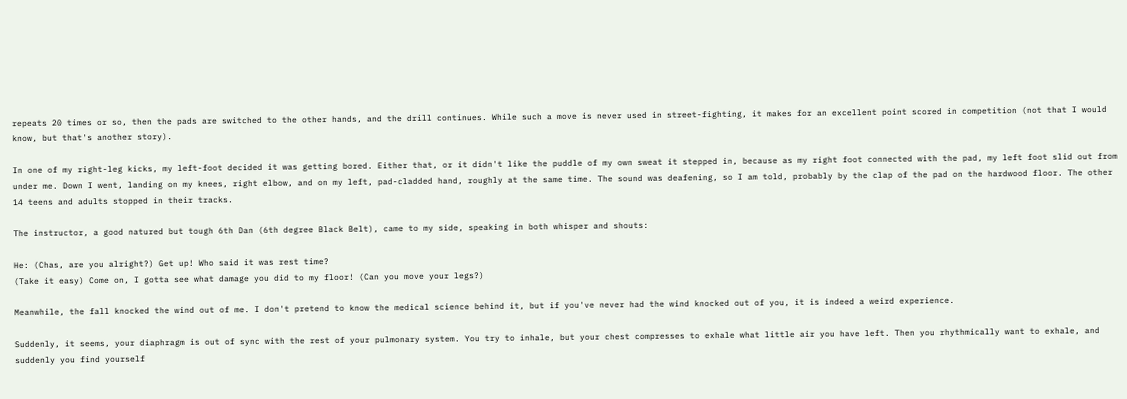repeats 20 times or so, then the pads are switched to the other hands, and the drill continues. While such a move is never used in street-fighting, it makes for an excellent point scored in competition (not that I would know, but that's another story).

In one of my right-leg kicks, my left-foot decided it was getting bored. Either that, or it didn't like the puddle of my own sweat it stepped in, because as my right foot connected with the pad, my left foot slid out from under me. Down I went, landing on my knees, right elbow, and on my left, pad-cladded hand, roughly at the same time. The sound was deafening, so I am told, probably by the clap of the pad on the hardwood floor. The other 14 teens and adults stopped in their tracks.

The instructor, a good natured but tough 6th Dan (6th degree Black Belt), came to my side, speaking in both whisper and shouts:

He: (Chas, are you alright?) Get up! Who said it was rest time?
(Take it easy) Come on, I gotta see what damage you did to my floor! (Can you move your legs?)

Meanwhile, the fall knocked the wind out of me. I don't pretend to know the medical science behind it, but if you've never had the wind knocked out of you, it is indeed a weird experience.

Suddenly, it seems, your diaphragm is out of sync with the rest of your pulmonary system. You try to inhale, but your chest compresses to exhale what little air you have left. Then you rhythmically want to exhale, and suddenly you find yourself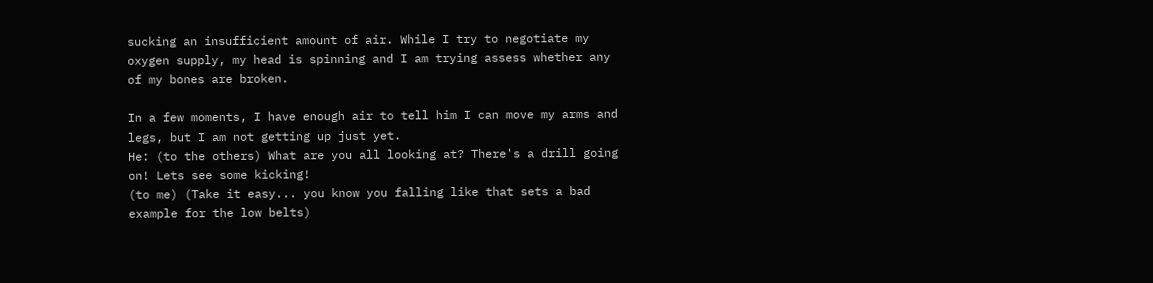sucking an insufficient amount of air. While I try to negotiate my oxygen supply, my head is spinning and I am trying assess whether any of my bones are broken.

In a few moments, I have enough air to tell him I can move my arms and legs, but I am not getting up just yet.
He: (to the others) What are you all looking at? There's a drill going on! Lets see some kicking!
(to me) (Take it easy... you know you falling like that sets a bad example for the low belts)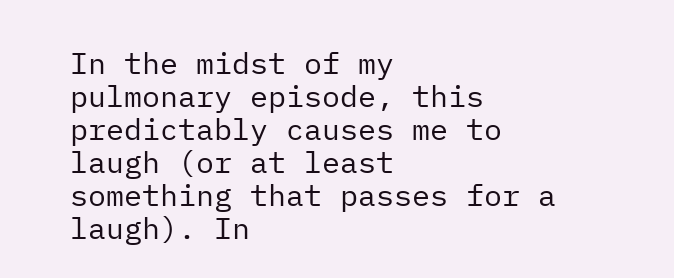In the midst of my pulmonary episode, this predictably causes me to laugh (or at least something that passes for a laugh). In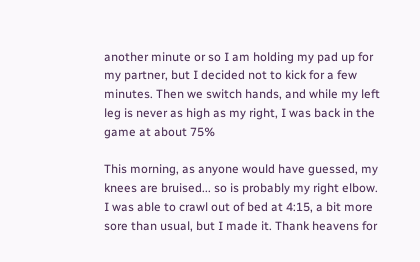another minute or so I am holding my pad up for my partner, but I decided not to kick for a few minutes. Then we switch hands, and while my left leg is never as high as my right, I was back in the game at about 75%

This morning, as anyone would have guessed, my knees are bruised... so is probably my right elbow. I was able to crawl out of bed at 4:15, a bit more sore than usual, but I made it. Thank heavens for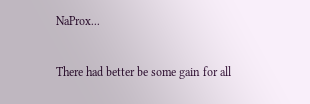NaProx...

There had better be some gain for all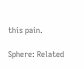this pain.

Sphere: Related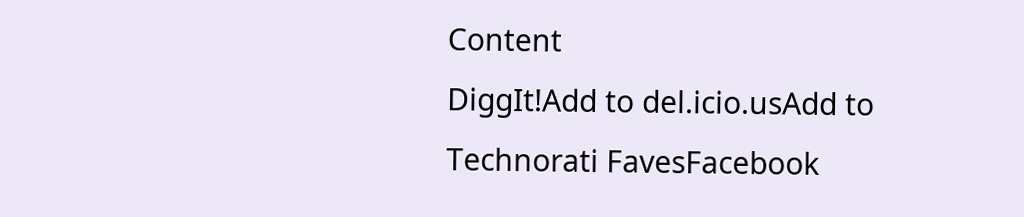Content
DiggIt!Add to del.icio.usAdd to Technorati FavesFacebook